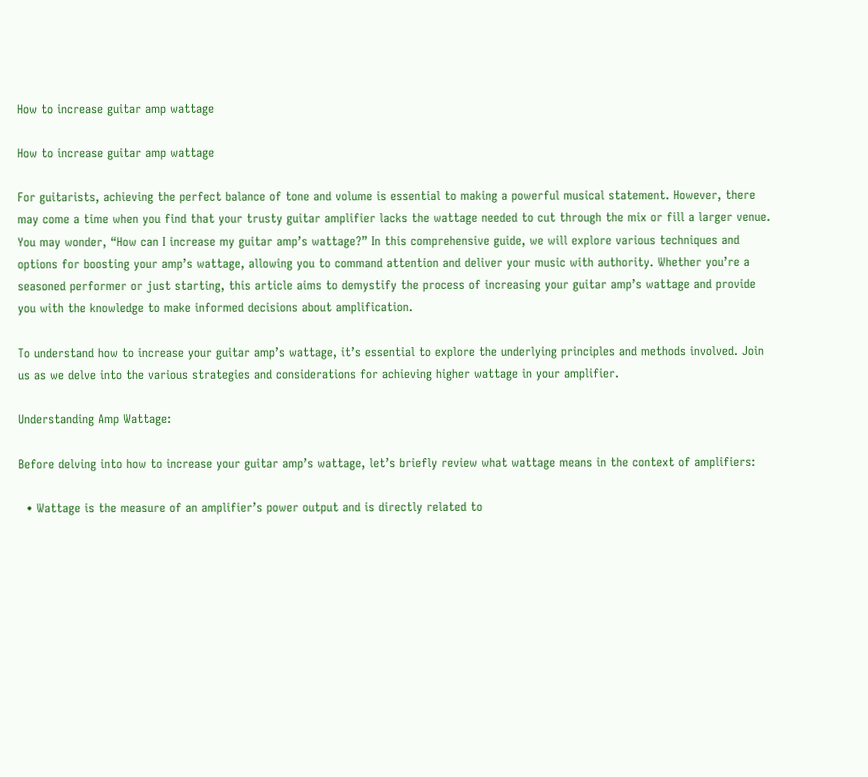How to increase guitar amp wattage

How to increase guitar amp wattage

For guitarists, achieving the perfect balance of tone and volume is essential to making a powerful musical statement. However, there may come a time when you find that your trusty guitar amplifier lacks the wattage needed to cut through the mix or fill a larger venue. You may wonder, “How can I increase my guitar amp’s wattage?” In this comprehensive guide, we will explore various techniques and options for boosting your amp’s wattage, allowing you to command attention and deliver your music with authority. Whether you’re a seasoned performer or just starting, this article aims to demystify the process of increasing your guitar amp’s wattage and provide you with the knowledge to make informed decisions about amplification.

To understand how to increase your guitar amp’s wattage, it’s essential to explore the underlying principles and methods involved. Join us as we delve into the various strategies and considerations for achieving higher wattage in your amplifier.

Understanding Amp Wattage:

Before delving into how to increase your guitar amp’s wattage, let’s briefly review what wattage means in the context of amplifiers:

  • Wattage is the measure of an amplifier’s power output and is directly related to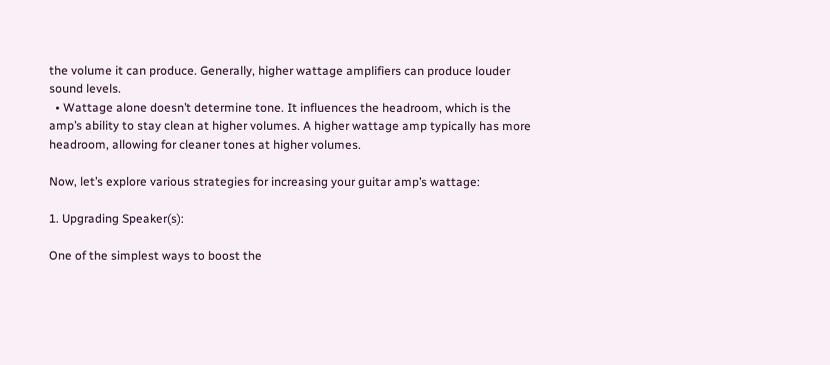the volume it can produce. Generally, higher wattage amplifiers can produce louder sound levels.
  • Wattage alone doesn’t determine tone. It influences the headroom, which is the amp’s ability to stay clean at higher volumes. A higher wattage amp typically has more headroom, allowing for cleaner tones at higher volumes.

Now, let’s explore various strategies for increasing your guitar amp’s wattage:

1. Upgrading Speaker(s):

One of the simplest ways to boost the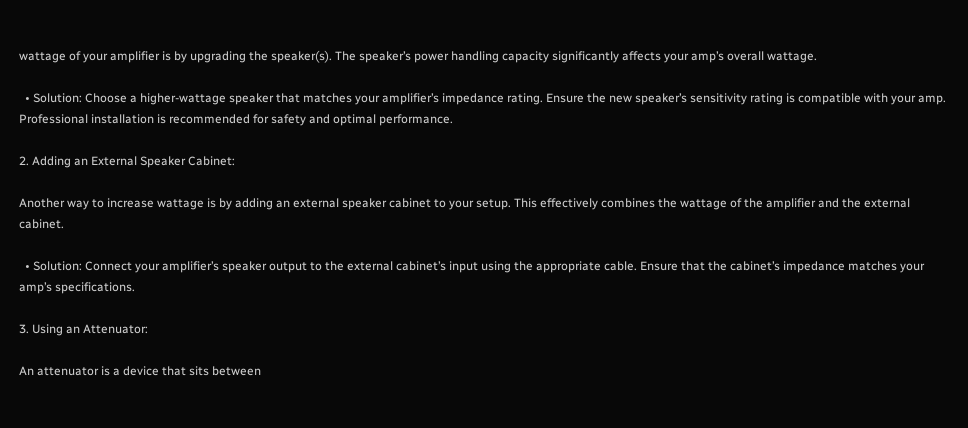wattage of your amplifier is by upgrading the speaker(s). The speaker’s power handling capacity significantly affects your amp’s overall wattage.

  • Solution: Choose a higher-wattage speaker that matches your amplifier’s impedance rating. Ensure the new speaker’s sensitivity rating is compatible with your amp. Professional installation is recommended for safety and optimal performance.

2. Adding an External Speaker Cabinet:

Another way to increase wattage is by adding an external speaker cabinet to your setup. This effectively combines the wattage of the amplifier and the external cabinet.

  • Solution: Connect your amplifier’s speaker output to the external cabinet’s input using the appropriate cable. Ensure that the cabinet’s impedance matches your amp’s specifications.

3. Using an Attenuator:

An attenuator is a device that sits between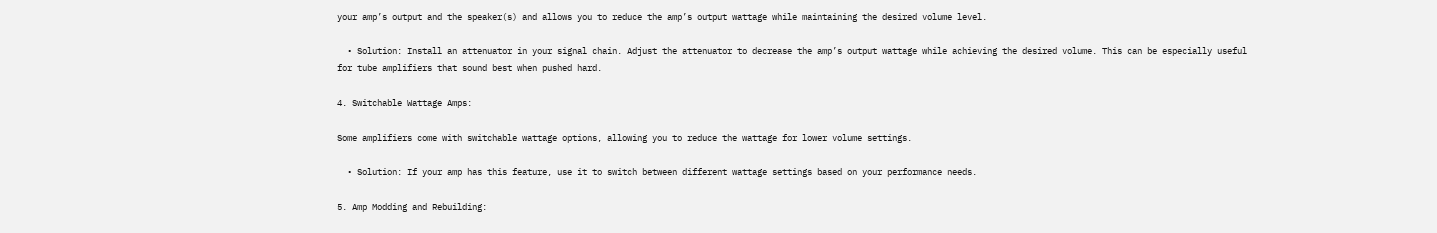your amp’s output and the speaker(s) and allows you to reduce the amp’s output wattage while maintaining the desired volume level.

  • Solution: Install an attenuator in your signal chain. Adjust the attenuator to decrease the amp’s output wattage while achieving the desired volume. This can be especially useful for tube amplifiers that sound best when pushed hard.

4. Switchable Wattage Amps:

Some amplifiers come with switchable wattage options, allowing you to reduce the wattage for lower volume settings.

  • Solution: If your amp has this feature, use it to switch between different wattage settings based on your performance needs.

5. Amp Modding and Rebuilding: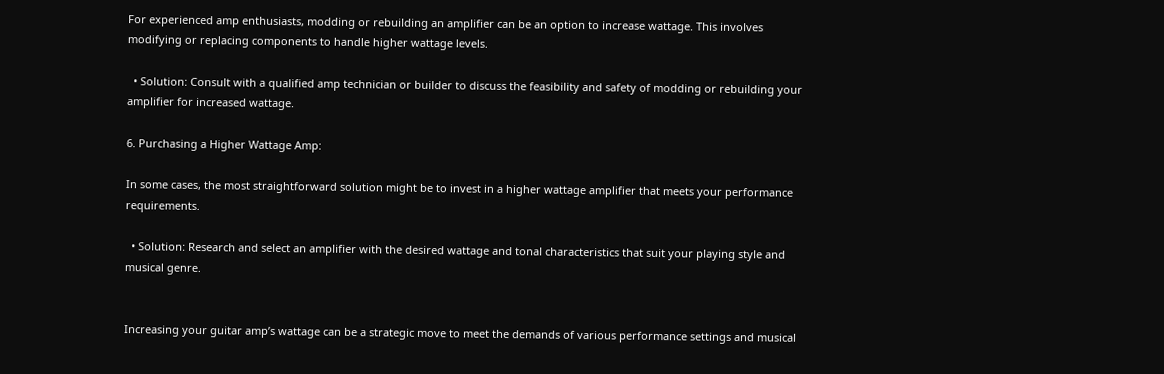For experienced amp enthusiasts, modding or rebuilding an amplifier can be an option to increase wattage. This involves modifying or replacing components to handle higher wattage levels.

  • Solution: Consult with a qualified amp technician or builder to discuss the feasibility and safety of modding or rebuilding your amplifier for increased wattage.

6. Purchasing a Higher Wattage Amp:

In some cases, the most straightforward solution might be to invest in a higher wattage amplifier that meets your performance requirements.

  • Solution: Research and select an amplifier with the desired wattage and tonal characteristics that suit your playing style and musical genre.


Increasing your guitar amp’s wattage can be a strategic move to meet the demands of various performance settings and musical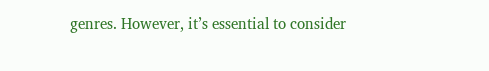genres. However, it’s essential to consider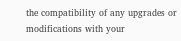the compatibility of any upgrades or modifications with your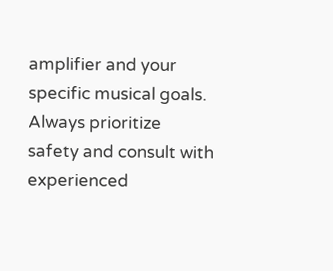amplifier and your specific musical goals. Always prioritize safety and consult with experienced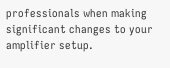professionals when making significant changes to your amplifier setup.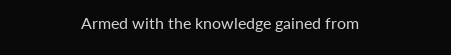Armed with the knowledge gained from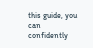this guide, you can confidently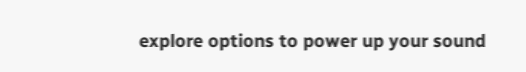explore options to power up your sound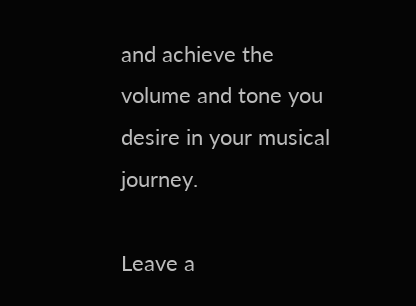and achieve the volume and tone you desire in your musical journey.

Leave a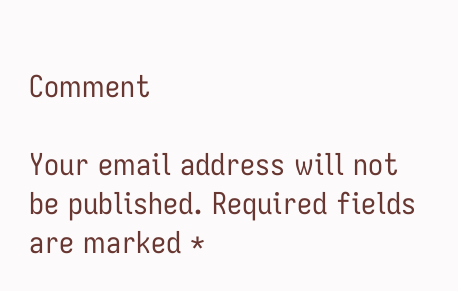Comment

Your email address will not be published. Required fields are marked *